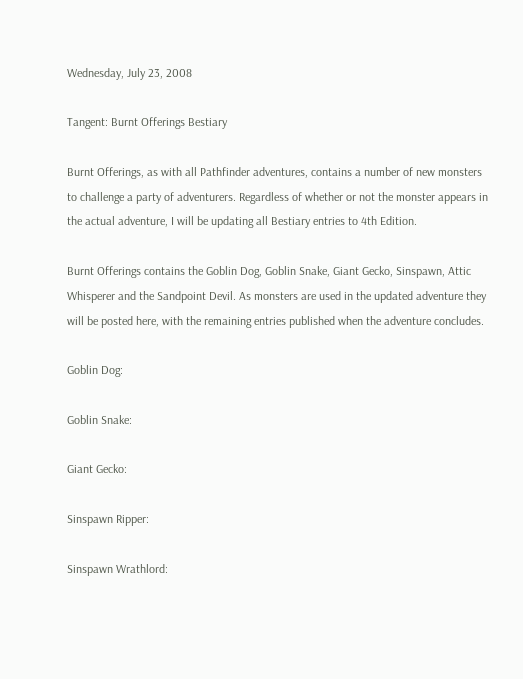Wednesday, July 23, 2008

Tangent: Burnt Offerings Bestiary

Burnt Offerings, as with all Pathfinder adventures, contains a number of new monsters to challenge a party of adventurers. Regardless of whether or not the monster appears in the actual adventure, I will be updating all Bestiary entries to 4th Edition.

Burnt Offerings contains the Goblin Dog, Goblin Snake, Giant Gecko, Sinspawn, Attic Whisperer and the Sandpoint Devil. As monsters are used in the updated adventure they will be posted here, with the remaining entries published when the adventure concludes.

Goblin Dog:

Goblin Snake:

Giant Gecko:

Sinspawn Ripper:

Sinspawn Wrathlord: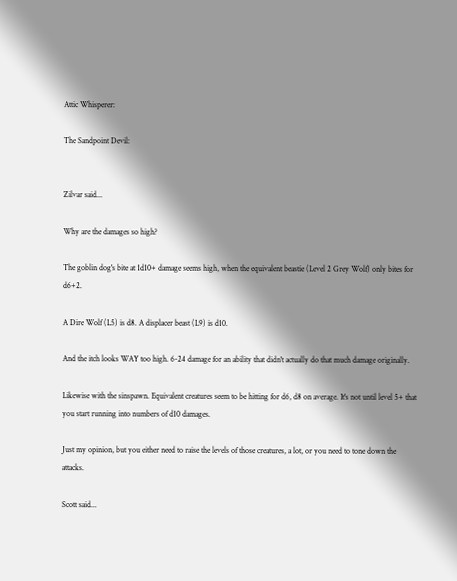Attic Whisperer:

The Sandpoint Devil:


Zilvar said...

Why are the damages so high?

The goblin dog's bite at 1d10+ damage seems high, when the equivalent beastie (Level 2 Grey Wolf) only bites for d6+2.

A Dire Wolf (L5) is d8. A displacer beast (L9) is d10.

And the itch looks WAY too high. 6-24 damage for an ability that didn't actually do that much damage originally.

Likewise with the sinspawn. Equivalent creatures seem to be hitting for d6, d8 on average. It's not until level 5+ that you start running into numbers of d10 damages.

Just my opinion, but you either need to raise the levels of those creatures, a lot, or you need to tone down the attacks.

Scott said...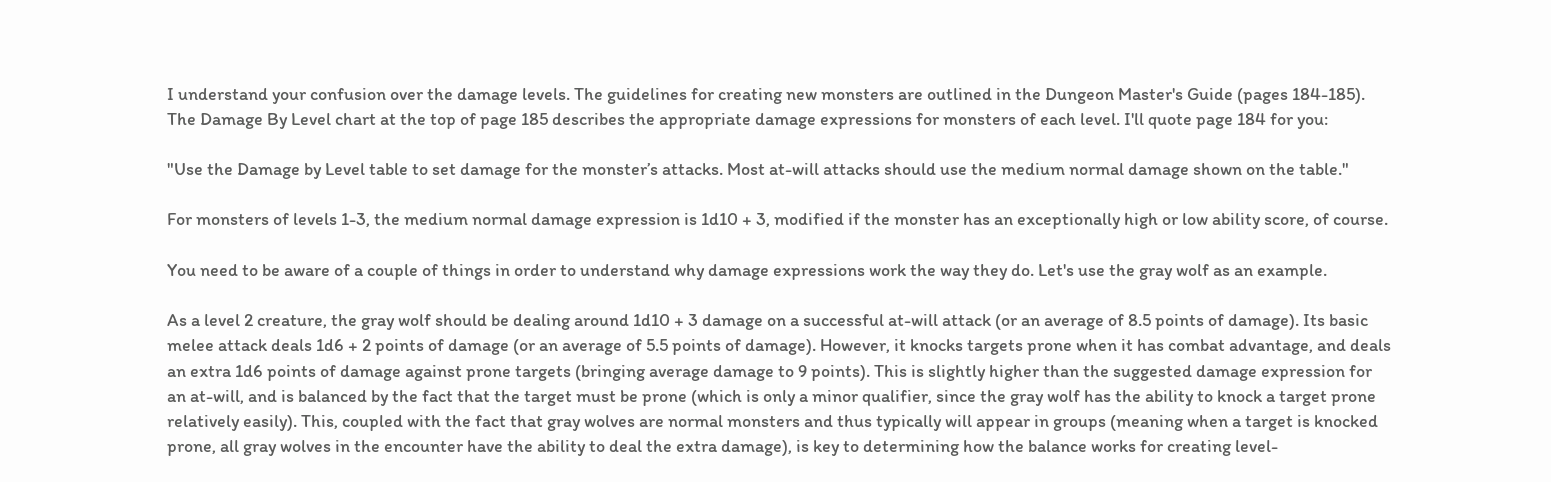I understand your confusion over the damage levels. The guidelines for creating new monsters are outlined in the Dungeon Master's Guide (pages 184-185). The Damage By Level chart at the top of page 185 describes the appropriate damage expressions for monsters of each level. I'll quote page 184 for you:

"Use the Damage by Level table to set damage for the monster’s attacks. Most at-will attacks should use the medium normal damage shown on the table."

For monsters of levels 1-3, the medium normal damage expression is 1d10 + 3, modified if the monster has an exceptionally high or low ability score, of course.

You need to be aware of a couple of things in order to understand why damage expressions work the way they do. Let's use the gray wolf as an example.

As a level 2 creature, the gray wolf should be dealing around 1d10 + 3 damage on a successful at-will attack (or an average of 8.5 points of damage). Its basic melee attack deals 1d6 + 2 points of damage (or an average of 5.5 points of damage). However, it knocks targets prone when it has combat advantage, and deals an extra 1d6 points of damage against prone targets (bringing average damage to 9 points). This is slightly higher than the suggested damage expression for an at-will, and is balanced by the fact that the target must be prone (which is only a minor qualifier, since the gray wolf has the ability to knock a target prone relatively easily). This, coupled with the fact that gray wolves are normal monsters and thus typically will appear in groups (meaning when a target is knocked prone, all gray wolves in the encounter have the ability to deal the extra damage), is key to determining how the balance works for creating level-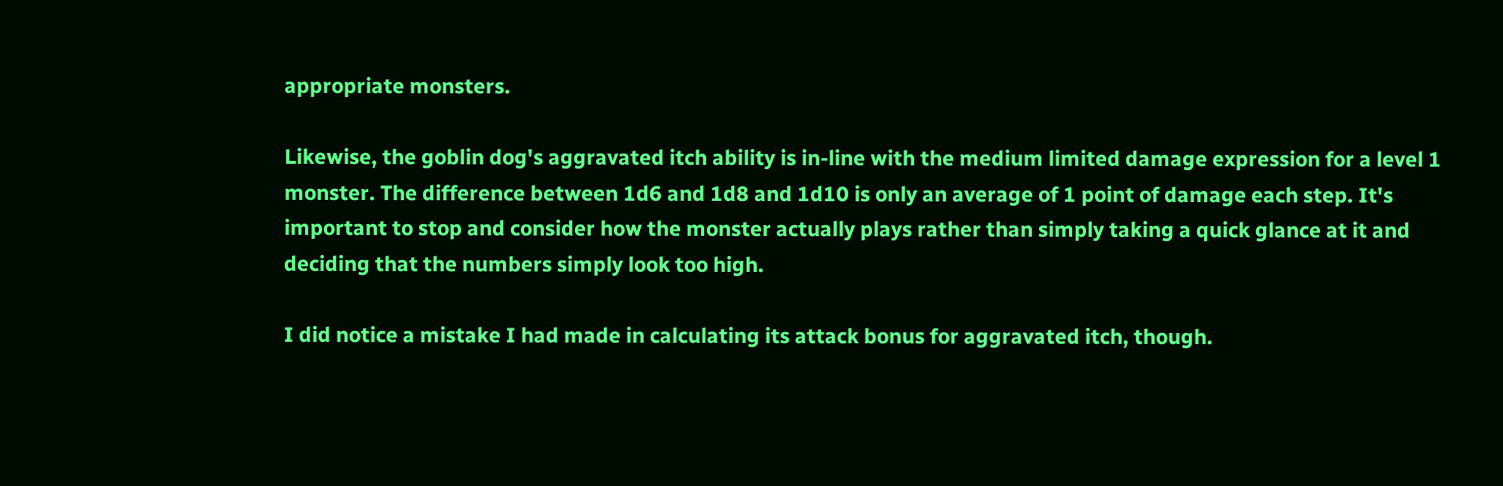appropriate monsters.

Likewise, the goblin dog's aggravated itch ability is in-line with the medium limited damage expression for a level 1 monster. The difference between 1d6 and 1d8 and 1d10 is only an average of 1 point of damage each step. It's important to stop and consider how the monster actually plays rather than simply taking a quick glance at it and deciding that the numbers simply look too high.

I did notice a mistake I had made in calculating its attack bonus for aggravated itch, though.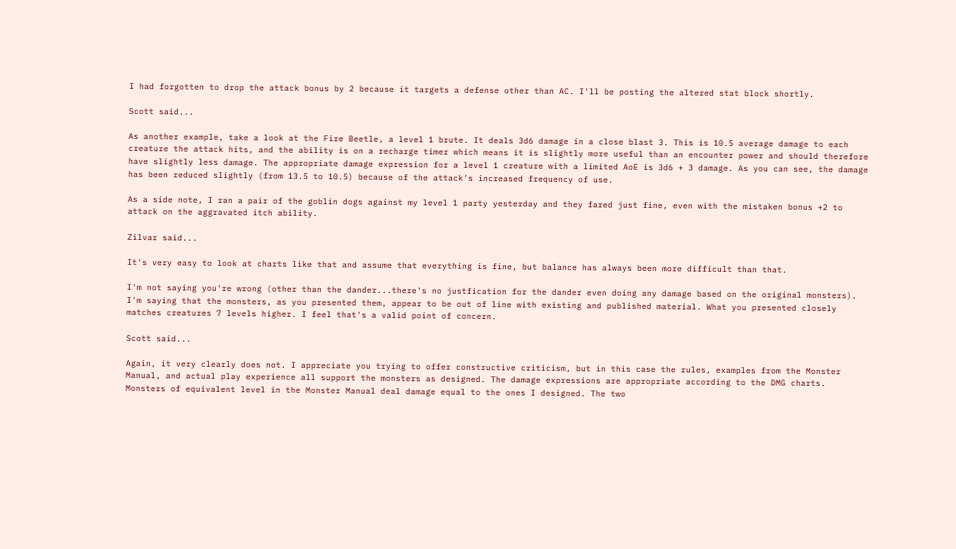I had forgotten to drop the attack bonus by 2 because it targets a defense other than AC. I'll be posting the altered stat block shortly.

Scott said...

As another example, take a look at the Fire Beetle, a level 1 brute. It deals 3d6 damage in a close blast 3. This is 10.5 average damage to each creature the attack hits, and the ability is on a recharge timer which means it is slightly more useful than an encounter power and should therefore have slightly less damage. The appropriate damage expression for a level 1 creature with a limited AoE is 3d6 + 3 damage. As you can see, the damage has been reduced slightly (from 13.5 to 10.5) because of the attack's increased frequency of use.

As a side note, I ran a pair of the goblin dogs against my level 1 party yesterday and they fared just fine, even with the mistaken bonus +2 to attack on the aggravated itch ability.

Zilvar said...

It's very easy to look at charts like that and assume that everything is fine, but balance has always been more difficult than that.

I'm not saying you're wrong (other than the dander...there's no justfication for the dander even doing any damage based on the original monsters). I'm saying that the monsters, as you presented them, appear to be out of line with existing and published material. What you presented closely matches creatures 7 levels higher. I feel that's a valid point of concern.

Scott said...

Again, it very clearly does not. I appreciate you trying to offer constructive criticism, but in this case the rules, examples from the Monster Manual, and actual play experience all support the monsters as designed. The damage expressions are appropriate according to the DMG charts. Monsters of equivalent level in the Monster Manual deal damage equal to the ones I designed. The two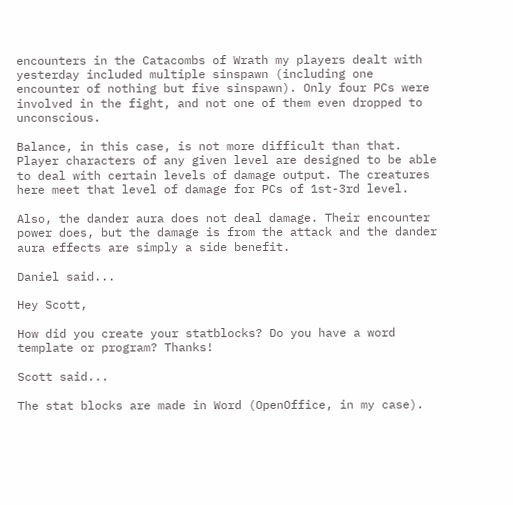encounters in the Catacombs of Wrath my players dealt with yesterday included multiple sinspawn (including one encounter of nothing but five sinspawn). Only four PCs were involved in the fight, and not one of them even dropped to unconscious.

Balance, in this case, is not more difficult than that. Player characters of any given level are designed to be able to deal with certain levels of damage output. The creatures here meet that level of damage for PCs of 1st-3rd level.

Also, the dander aura does not deal damage. Their encounter power does, but the damage is from the attack and the dander aura effects are simply a side benefit.

Daniel said...

Hey Scott,

How did you create your statblocks? Do you have a word template or program? Thanks!

Scott said...

The stat blocks are made in Word (OpenOffice, in my case).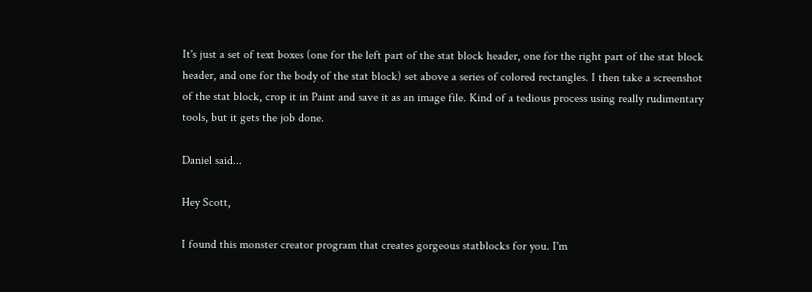It's just a set of text boxes (one for the left part of the stat block header, one for the right part of the stat block header, and one for the body of the stat block) set above a series of colored rectangles. I then take a screenshot of the stat block, crop it in Paint and save it as an image file. Kind of a tedious process using really rudimentary tools, but it gets the job done.

Daniel said...

Hey Scott,

I found this monster creator program that creates gorgeous statblocks for you. I'm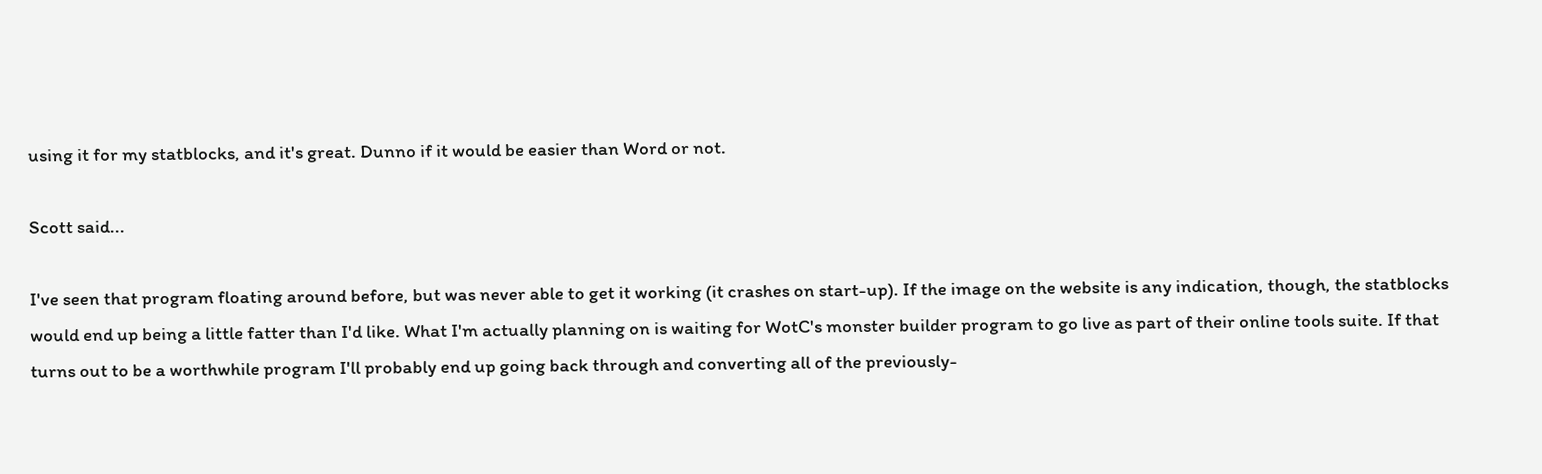using it for my statblocks, and it's great. Dunno if it would be easier than Word or not.

Scott said...

I've seen that program floating around before, but was never able to get it working (it crashes on start-up). If the image on the website is any indication, though, the statblocks would end up being a little fatter than I'd like. What I'm actually planning on is waiting for WotC's monster builder program to go live as part of their online tools suite. If that turns out to be a worthwhile program I'll probably end up going back through and converting all of the previously-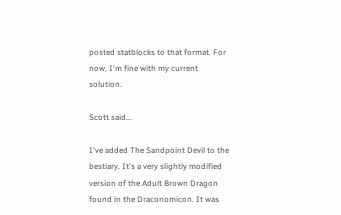posted statblocks to that format. For now, I'm fine with my current solution.

Scott said...

I've added The Sandpoint Devil to the bestiary. It's a very slightly modified version of the Adult Brown Dragon found in the Draconomicon. It was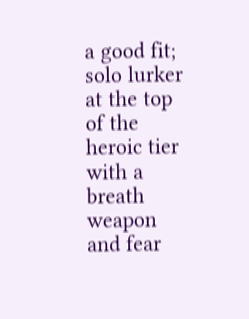a good fit; solo lurker at the top of the heroic tier with a breath weapon and fear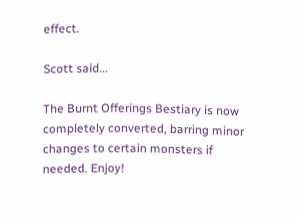effect.

Scott said...

The Burnt Offerings Bestiary is now completely converted, barring minor changes to certain monsters if needed. Enjoy!